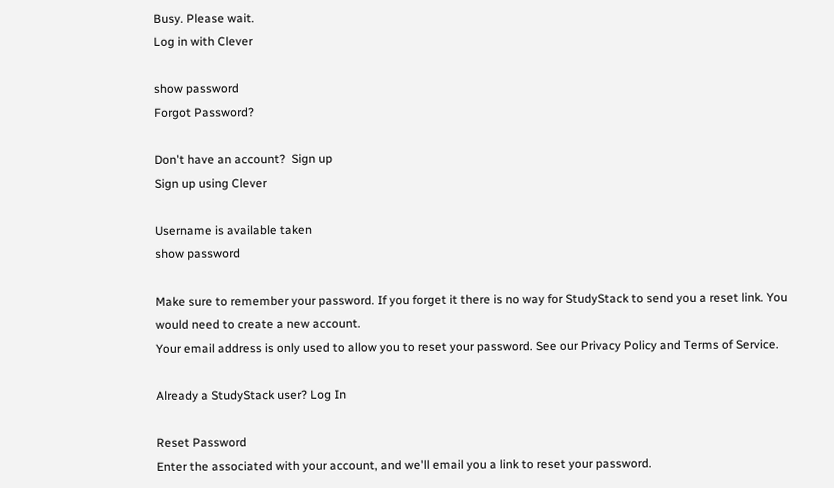Busy. Please wait.
Log in with Clever

show password
Forgot Password?

Don't have an account?  Sign up
Sign up using Clever

Username is available taken
show password

Make sure to remember your password. If you forget it there is no way for StudyStack to send you a reset link. You would need to create a new account.
Your email address is only used to allow you to reset your password. See our Privacy Policy and Terms of Service.

Already a StudyStack user? Log In

Reset Password
Enter the associated with your account, and we'll email you a link to reset your password.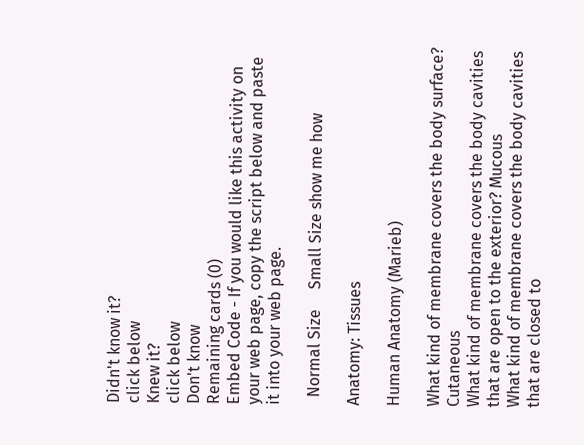Didn't know it?
click below
Knew it?
click below
Don't know
Remaining cards (0)
Embed Code - If you would like this activity on your web page, copy the script below and paste it into your web page.

  Normal Size     Small Size show me how

Anatomy: Tissues

Human Anatomy (Marieb)

What kind of membrane covers the body surface? Cutaneous
What kind of membrane covers the body cavities that are open to the exterior? Mucous
What kind of membrane covers the body cavities that are closed to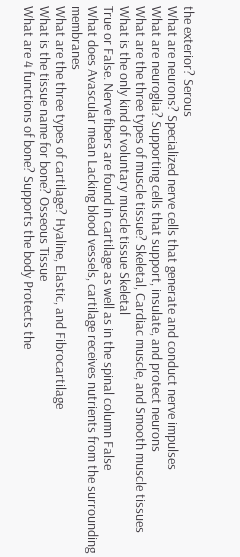the exterior? Serous
What are neurons? Specialized nerve cells that generate and conduct nerve impulses
What are neuroglia? Supporting cells that support, insulate, and protect neurons
What are the three types of muscle tissue? Skeletal, Cardiac muscle, and Smooth muscle tissues
What is the only kind of voluntary muscle tissue Skeletal
True or False. Nerve fibers are found in cartilage as well as in the spinal column False
What does Avascular mean Lacking blood vessels, cartilage receives nutrients from the surrounding membranes
What are the three types of cartilage? Hyaline, Elastic, and Fibrocartilage
What is the tissue name for bone? Osseous Tissue
What are 4 functions of bone? Supports the body Protects the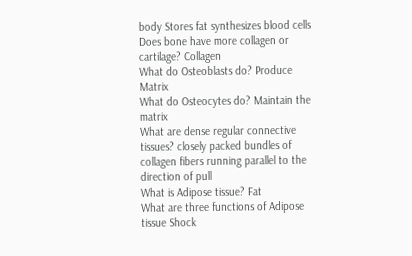body Stores fat synthesizes blood cells
Does bone have more collagen or cartilage? Collagen
What do Osteoblasts do? Produce Matrix
What do Osteocytes do? Maintain the matrix
What are dense regular connective tissues? closely packed bundles of collagen fibers running parallel to the direction of pull
What is Adipose tissue? Fat
What are three functions of Adipose tissue Shock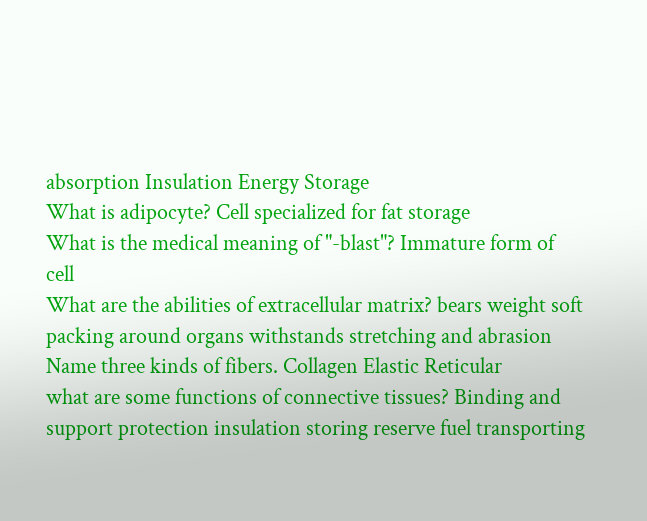absorption Insulation Energy Storage
What is adipocyte? Cell specialized for fat storage
What is the medical meaning of "-blast"? Immature form of cell
What are the abilities of extracellular matrix? bears weight soft packing around organs withstands stretching and abrasion
Name three kinds of fibers. Collagen Elastic Reticular
what are some functions of connective tissues? Binding and support protection insulation storing reserve fuel transporting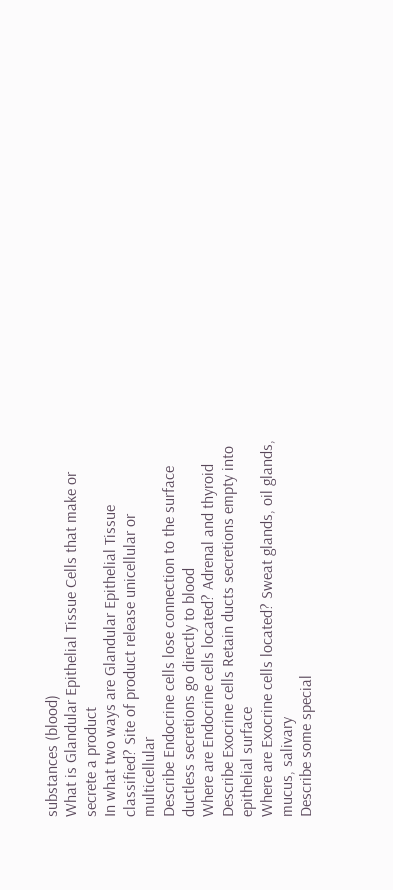substances (blood)
What is Glandular Epithelial Tissue Cells that make or secrete a product
In what two ways are Glandular Epithelial Tissue classified? Site of product release unicellular or multicellular
Describe Endocrine cells lose connection to the surface ductless secretions go directly to blood
Where are Endocrine cells located? Adrenal and thyroid
Describe Exocrine cells Retain ducts secretions empty into epithelial surface
Where are Exocrine cells located? Sweat glands, oil glands, mucus, salivary
Describe some special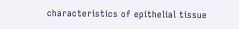characteristics of epithelial tissue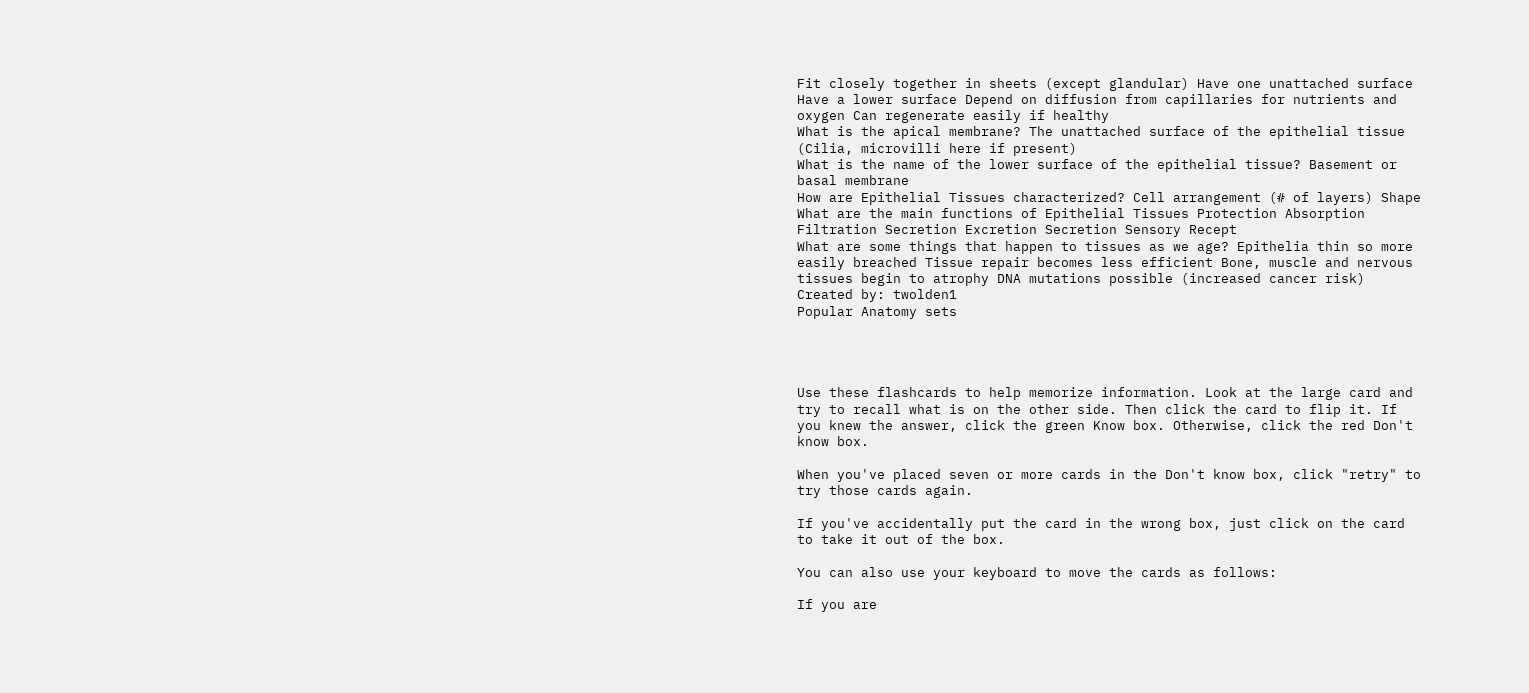Fit closely together in sheets (except glandular) Have one unattached surface Have a lower surface Depend on diffusion from capillaries for nutrients and oxygen Can regenerate easily if healthy
What is the apical membrane? The unattached surface of the epithelial tissue (Cilia, microvilli here if present)
What is the name of the lower surface of the epithelial tissue? Basement or basal membrane
How are Epithelial Tissues characterized? Cell arrangement (# of layers) Shape
What are the main functions of Epithelial Tissues Protection Absorption Filtration Secretion Excretion Secretion Sensory Recept
What are some things that happen to tissues as we age? Epithelia thin so more easily breached Tissue repair becomes less efficient Bone, muscle and nervous tissues begin to atrophy DNA mutations possible (increased cancer risk)
Created by: twolden1
Popular Anatomy sets




Use these flashcards to help memorize information. Look at the large card and try to recall what is on the other side. Then click the card to flip it. If you knew the answer, click the green Know box. Otherwise, click the red Don't know box.

When you've placed seven or more cards in the Don't know box, click "retry" to try those cards again.

If you've accidentally put the card in the wrong box, just click on the card to take it out of the box.

You can also use your keyboard to move the cards as follows:

If you are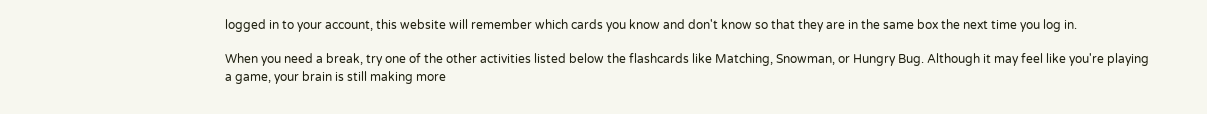logged in to your account, this website will remember which cards you know and don't know so that they are in the same box the next time you log in.

When you need a break, try one of the other activities listed below the flashcards like Matching, Snowman, or Hungry Bug. Although it may feel like you're playing a game, your brain is still making more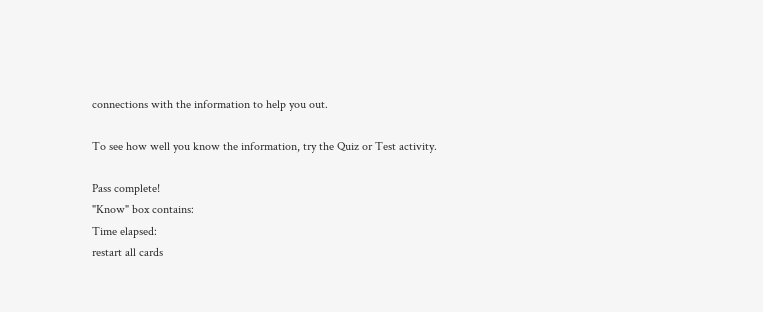connections with the information to help you out.

To see how well you know the information, try the Quiz or Test activity.

Pass complete!
"Know" box contains:
Time elapsed:
restart all cards